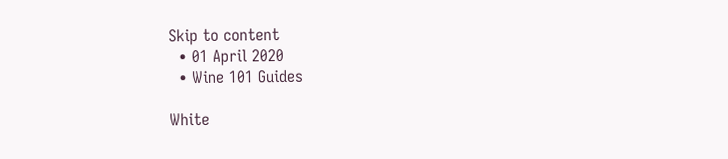Skip to content
  • 01 April 2020
  • Wine 101 Guides

White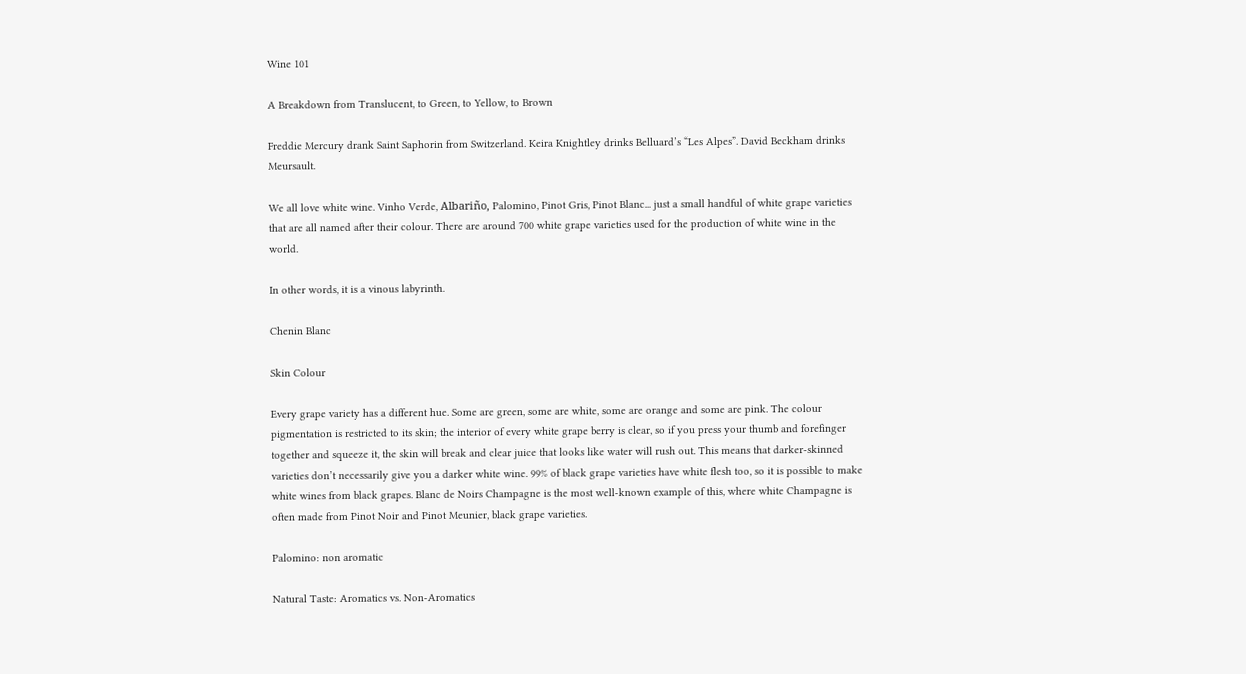Wine 101

A Breakdown from Translucent, to Green, to Yellow, to Brown

Freddie Mercury drank Saint Saphorin from Switzerland. Keira Knightley drinks Belluard’s “Les Alpes”. David Beckham drinks Meursault.

We all love white wine. Vinho Verde, Albariño, Palomino, Pinot Gris, Pinot Blanc... just a small handful of white grape varieties that are all named after their colour. There are around 700 white grape varieties used for the production of white wine in the world.

In other words, it is a vinous labyrinth.

Chenin Blanc

Skin Colour

Every grape variety has a different hue. Some are green, some are white, some are orange and some are pink. The colour pigmentation is restricted to its skin; the interior of every white grape berry is clear, so if you press your thumb and forefinger together and squeeze it, the skin will break and clear juice that looks like water will rush out. This means that darker-skinned varieties don’t necessarily give you a darker white wine. 99% of black grape varieties have white flesh too, so it is possible to make white wines from black grapes. Blanc de Noirs Champagne is the most well-known example of this, where white Champagne is often made from Pinot Noir and Pinot Meunier, black grape varieties.

Palomino: non aromatic

Natural Taste: Aromatics vs. Non-Aromatics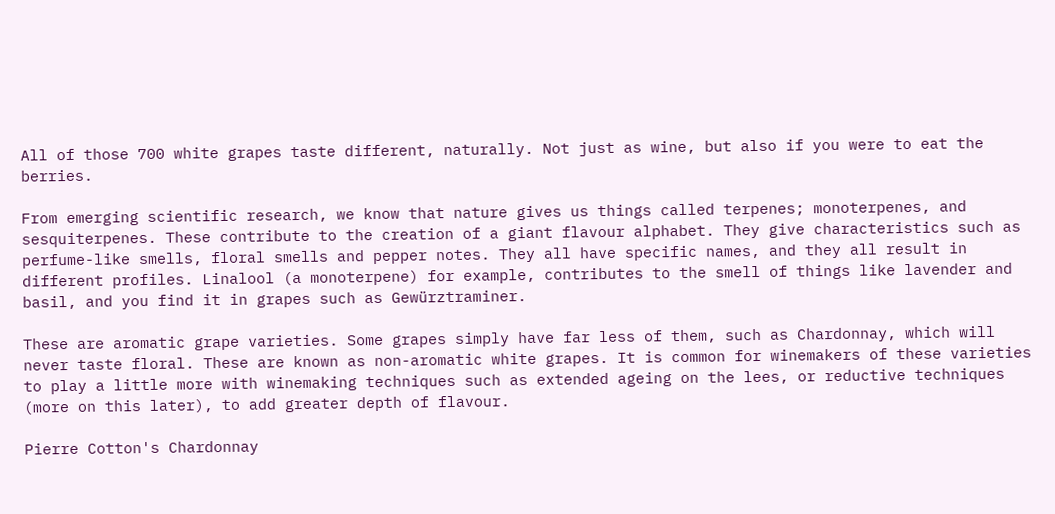All of those 700 white grapes taste different, naturally. Not just as wine, but also if you were to eat the berries.

From emerging scientific research, we know that nature gives us things called terpenes; monoterpenes, and sesquiterpenes. These contribute to the creation of a giant flavour alphabet. They give characteristics such as perfume-like smells, floral smells and pepper notes. They all have specific names, and they all result in different profiles. Linalool (a monoterpene) for example, contributes to the smell of things like lavender and basil, and you find it in grapes such as Gewürztraminer.

These are aromatic grape varieties. Some grapes simply have far less of them, such as Chardonnay, which will never taste floral. These are known as non-aromatic white grapes. It is common for winemakers of these varieties to play a little more with winemaking techniques such as extended ageing on the lees, or reductive techniques (more on this later), to add greater depth of flavour.

Pierre Cotton's Chardonnay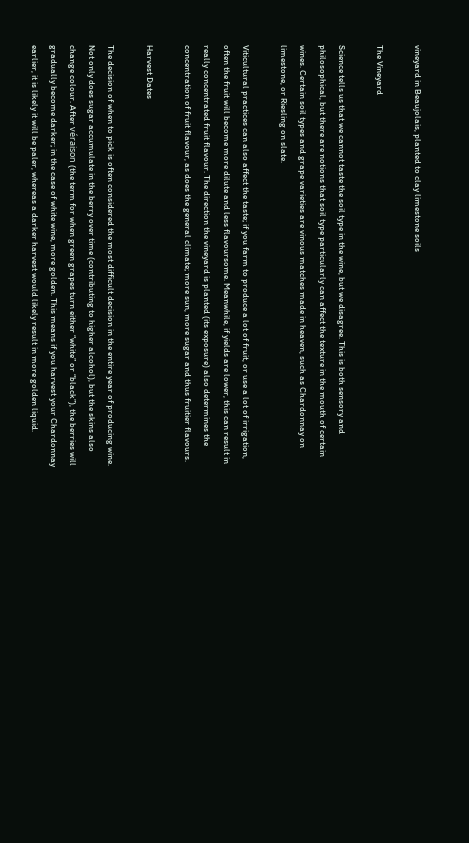vineyard in Beaujolais, planted to clay limestone soils

The Vineyard

Science tells us that we cannot taste the soil type in the wine, but we disagree. This is both sensory and philosophical, but there are notions that soil type particularly can affect the texture in the mouth of certain wines. Certain soil types and grape varieties are vinous matches made in heaven, such as Chardonnay on limestone, or Riesling on slate.

Viticultural practices can also affect the taste; if you farm to produce a lot of fruit, or use a lot of irrigation, often the fruit will become more dilute and less flavoursome. Meanwhile, if yields are lower, this can result in really concentrated fruit flavour. The direction the vineyard is planted (its exposure) also determines the concentration of fruit flavour, as does the general climate; more sun, more sugar and thus fruitier flavours.

Harvest Dates

The decision of when to pick is often considered the most difficult decision in the entire year of producing wine. Not only does sugar accumulate in the berry over time (contributing to higher alcohol), but the skins also change colour. After véraison (the term for when green grapes turn either “white” or “black”), the berries will gradually become darker; in the case of white wine, more golden. This means if you harvest your Chardonnay earlier, it is likely it will be paler, whereas a darker harvest would likely result in more golden liquid.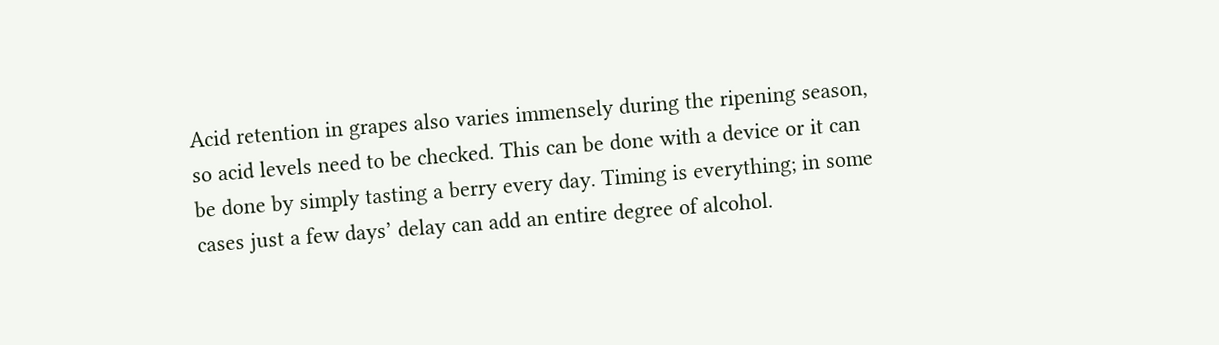Acid retention in grapes also varies immensely during the ripening season, so acid levels need to be checked. This can be done with a device or it can be done by simply tasting a berry every day. Timing is everything; in some cases just a few days’ delay can add an entire degree of alcohol.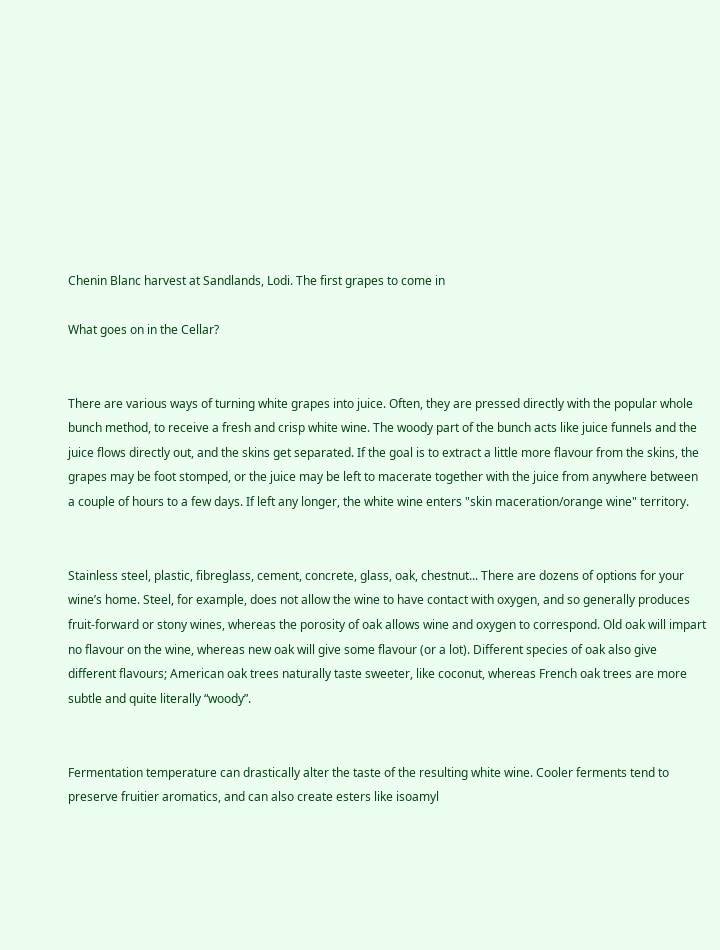Chenin Blanc harvest at Sandlands, Lodi. The first grapes to come in

What goes on in the Cellar?


There are various ways of turning white grapes into juice. Often, they are pressed directly with the popular whole bunch method, to receive a fresh and crisp white wine. The woody part of the bunch acts like juice funnels and the juice flows directly out, and the skins get separated. If the goal is to extract a little more flavour from the skins, the grapes may be foot stomped, or the juice may be left to macerate together with the juice from anywhere between a couple of hours to a few days. If left any longer, the white wine enters "skin maceration/orange wine" territory.


Stainless steel, plastic, fibreglass, cement, concrete, glass, oak, chestnut... There are dozens of options for your wine’s home. Steel, for example, does not allow the wine to have contact with oxygen, and so generally produces fruit-forward or stony wines, whereas the porosity of oak allows wine and oxygen to correspond. Old oak will impart no flavour on the wine, whereas new oak will give some flavour (or a lot). Different species of oak also give different flavours; American oak trees naturally taste sweeter, like coconut, whereas French oak trees are more subtle and quite literally “woody”.


Fermentation temperature can drastically alter the taste of the resulting white wine. Cooler ferments tend to preserve fruitier aromatics, and can also create esters like isoamyl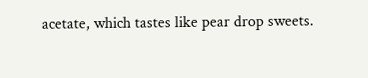acetate, which tastes like pear drop sweets.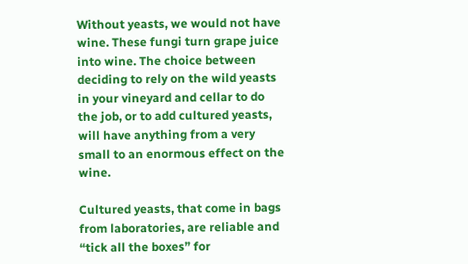Without yeasts, we would not have wine. These fungi turn grape juice into wine. The choice between deciding to rely on the wild yeasts in your vineyard and cellar to do the job, or to add cultured yeasts, will have anything from a very small to an enormous effect on the wine.

Cultured yeasts, that come in bags from laboratories, are reliable and “tick all the boxes” for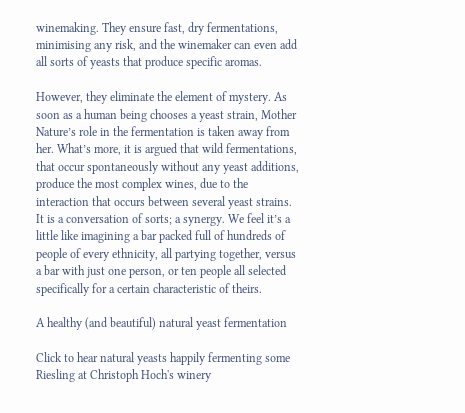winemaking. They ensure fast, dry fermentations, minimising any risk, and the winemaker can even add all sorts of yeasts that produce specific aromas.

However, they eliminate the element of mystery. As soon as a human being chooses a yeast strain, Mother Nature’s role in the fermentation is taken away from her. What’s more, it is argued that wild fermentations, that occur spontaneously without any yeast additions, produce the most complex wines, due to the interaction that occurs between several yeast strains. It is a conversation of sorts; a synergy. We feel it’s a little like imagining a bar packed full of hundreds of people of every ethnicity, all partying together, versus a bar with just one person, or ten people all selected specifically for a certain characteristic of theirs.

A healthy (and beautiful) natural yeast fermentation

Click to hear natural yeasts happily fermenting some Riesling at Christoph Hoch's winery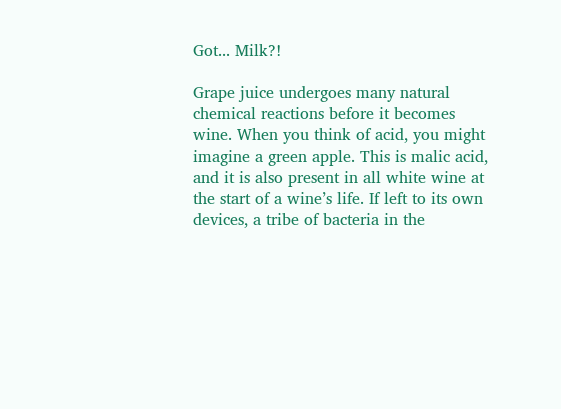Got... Milk?!

Grape juice undergoes many natural chemical reactions before it becomes wine. When you think of acid, you might imagine a green apple. This is malic acid, and it is also present in all white wine at the start of a wine’s life. If left to its own devices, a tribe of bacteria in the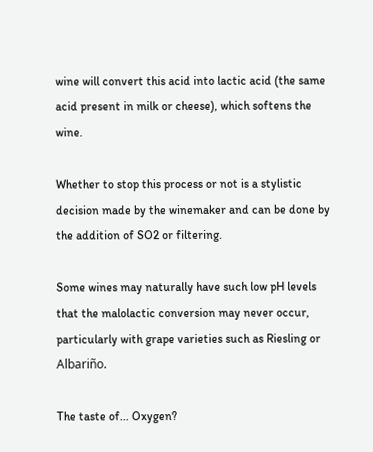wine will convert this acid into lactic acid (the same acid present in milk or cheese), which softens the wine.

Whether to stop this process or not is a stylistic decision made by the winemaker and can be done by the addition of SO2 or filtering.

Some wines may naturally have such low pH levels that the malolactic conversion may never occur, particularly with grape varieties such as Riesling or Albariño.

The taste of... Oxygen?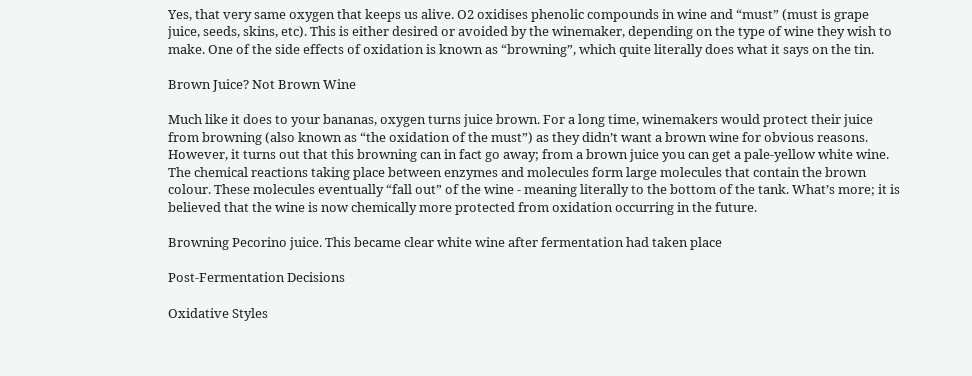Yes, that very same oxygen that keeps us alive. O2 oxidises phenolic compounds in wine and “must” (must is grape juice, seeds, skins, etc). This is either desired or avoided by the winemaker, depending on the type of wine they wish to make. One of the side effects of oxidation is known as “browning”, which quite literally does what it says on the tin.

Brown Juice? Not Brown Wine

Much like it does to your bananas, oxygen turns juice brown. For a long time, winemakers would protect their juice from browning (also known as “the oxidation of the must”) as they didn’t want a brown wine for obvious reasons. However, it turns out that this browning can in fact go away; from a brown juice you can get a pale-yellow white wine. The chemical reactions taking place between enzymes and molecules form large molecules that contain the brown colour. These molecules eventually “fall out” of the wine - meaning literally to the bottom of the tank. What’s more; it is believed that the wine is now chemically more protected from oxidation occurring in the future.

Browning Pecorino juice. This became clear white wine after fermentation had taken place

Post-Fermentation Decisions

Oxidative Styles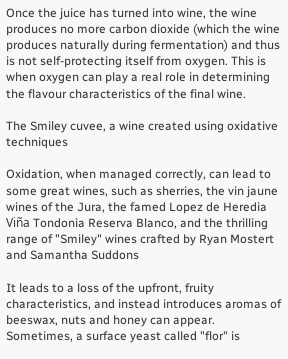Once the juice has turned into wine, the wine produces no more carbon dioxide (which the wine produces naturally during fermentation) and thus is not self-protecting itself from oxygen. This is when oxygen can play a real role in determining the flavour characteristics of the final wine.

The Smiley cuvee, a wine created using oxidative techniques

Oxidation, when managed correctly, can lead to some great wines, such as sherries, the vin jaune wines of the Jura, the famed Lopez de Heredia Viña Tondonia Reserva Blanco, and the thrilling range of "Smiley" wines crafted by Ryan Mostert and Samantha Suddons

It leads to a loss of the upfront, fruity characteristics, and instead introduces aromas of beeswax, nuts and honey can appear. Sometimes, a surface yeast called "flor" is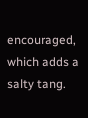encouraged, which adds a salty tang.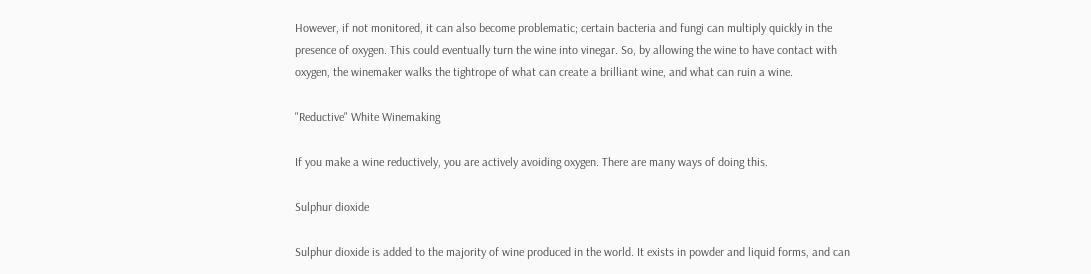However, if not monitored, it can also become problematic; certain bacteria and fungi can multiply quickly in the presence of oxygen. This could eventually turn the wine into vinegar. So, by allowing the wine to have contact with oxygen, the winemaker walks the tightrope of what can create a brilliant wine, and what can ruin a wine.

"Reductive" White Winemaking

If you make a wine reductively, you are actively avoiding oxygen. There are many ways of doing this.

Sulphur dioxide

Sulphur dioxide is added to the majority of wine produced in the world. It exists in powder and liquid forms, and can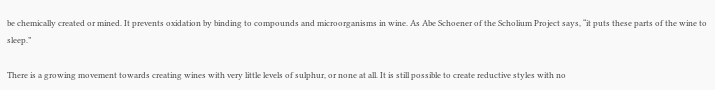be chemically created or mined. It prevents oxidation by binding to compounds and microorganisms in wine. As Abe Schoener of the Scholium Project says, “it puts these parts of the wine to sleep.”

There is a growing movement towards creating wines with very little levels of sulphur, or none at all. It is still possible to create reductive styles with no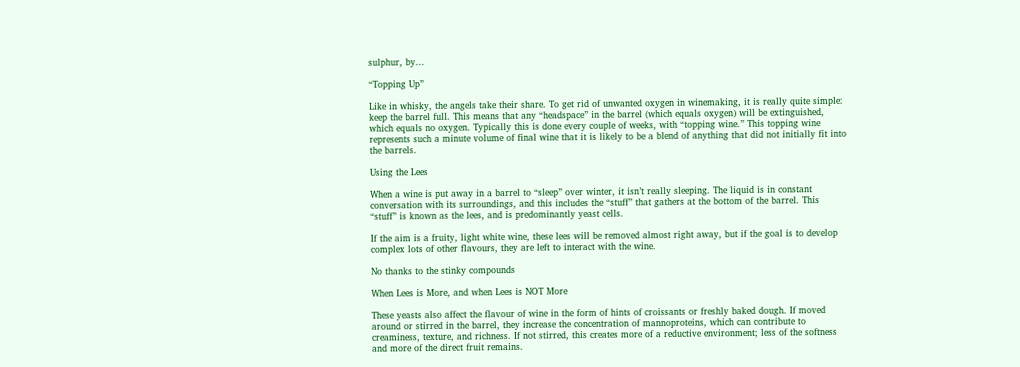sulphur, by...

“Topping Up”

Like in whisky, the angels take their share. To get rid of unwanted oxygen in winemaking, it is really quite simple: keep the barrel full. This means that any “headspace” in the barrel (which equals oxygen) will be extinguished, which equals no oxygen. Typically this is done every couple of weeks, with “topping wine.” This topping wine represents such a minute volume of final wine that it is likely to be a blend of anything that did not initially fit into the barrels.

Using the Lees

When a wine is put away in a barrel to “sleep” over winter, it isn’t really sleeping. The liquid is in constant conversation with its surroundings, and this includes the “stuff” that gathers at the bottom of the barrel. This “stuff” is known as the lees, and is predominantly yeast cells.

If the aim is a fruity, light white wine, these lees will be removed almost right away, but if the goal is to develop complex lots of other flavours, they are left to interact with the wine.

No thanks to the stinky compounds

When Lees is More, and when Lees is NOT More

These yeasts also affect the flavour of wine in the form of hints of croissants or freshly baked dough. If moved around or stirred in the barrel, they increase the concentration of mannoproteins, which can contribute to creaminess, texture, and richness. If not stirred, this creates more of a reductive environment; less of the softness and more of the direct fruit remains.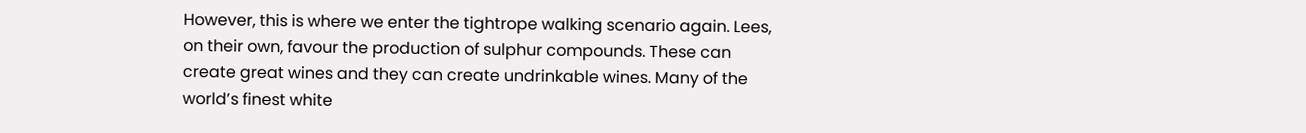However, this is where we enter the tightrope walking scenario again. Lees, on their own, favour the production of sulphur compounds. These can create great wines and they can create undrinkable wines. Many of the world’s finest white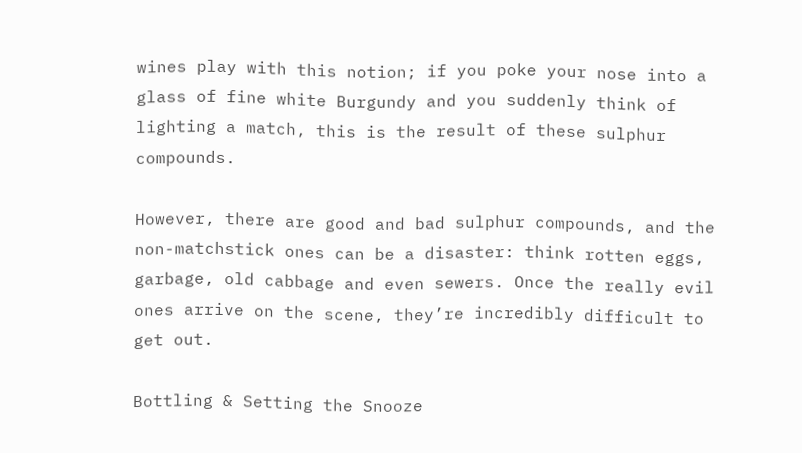wines play with this notion; if you poke your nose into a glass of fine white Burgundy and you suddenly think of lighting a match, this is the result of these sulphur compounds.

However, there are good and bad sulphur compounds, and the non-matchstick ones can be a disaster: think rotten eggs, garbage, old cabbage and even sewers. Once the really evil ones arrive on the scene, they’re incredibly difficult to get out.

Bottling & Setting the Snooze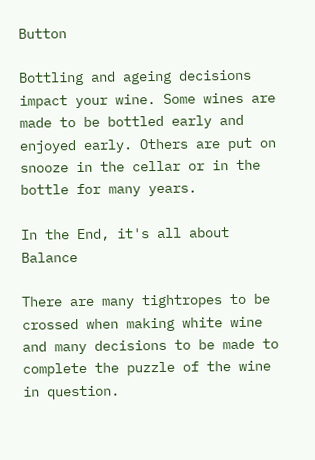Button

Bottling and ageing decisions impact your wine. Some wines are made to be bottled early and enjoyed early. Others are put on snooze in the cellar or in the bottle for many years.

In the End, it's all about Balance

There are many tightropes to be crossed when making white wine and many decisions to be made to complete the puzzle of the wine in question.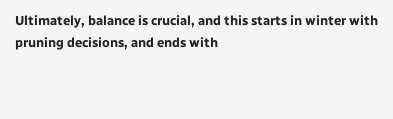Ultimately, balance is crucial, and this starts in winter with pruning decisions, and ends with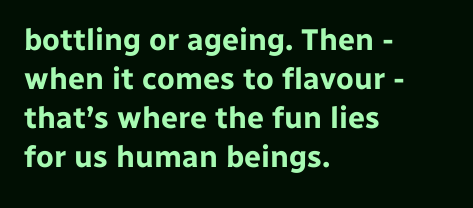bottling or ageing. Then - when it comes to flavour - that’s where the fun lies for us human beings.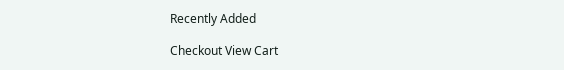Recently Added

Checkout View Cart